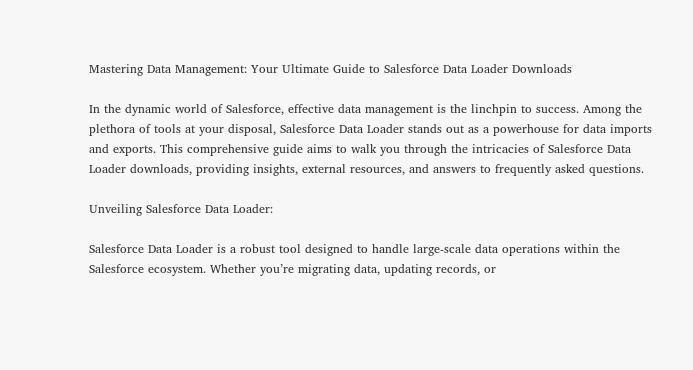Mastering Data Management: Your Ultimate Guide to Salesforce Data Loader Downloads

In the dynamic world of Salesforce, effective data management is the linchpin to success. Among the plethora of tools at your disposal, Salesforce Data Loader stands out as a powerhouse for data imports and exports. This comprehensive guide aims to walk you through the intricacies of Salesforce Data Loader downloads, providing insights, external resources, and answers to frequently asked questions.

Unveiling Salesforce Data Loader:

Salesforce Data Loader is a robust tool designed to handle large-scale data operations within the Salesforce ecosystem. Whether you’re migrating data, updating records, or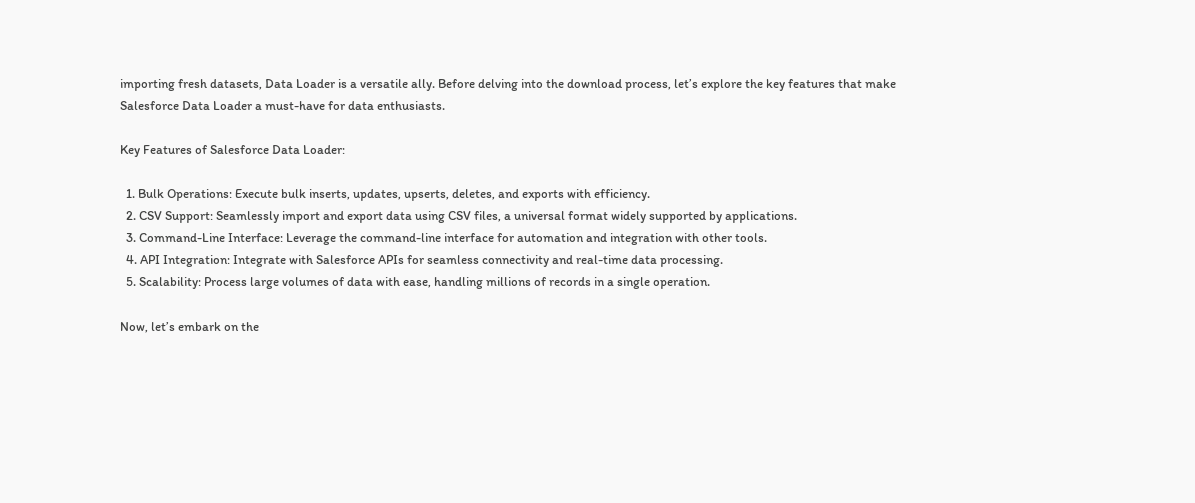importing fresh datasets, Data Loader is a versatile ally. Before delving into the download process, let’s explore the key features that make Salesforce Data Loader a must-have for data enthusiasts.

Key Features of Salesforce Data Loader:

  1. Bulk Operations: Execute bulk inserts, updates, upserts, deletes, and exports with efficiency.
  2. CSV Support: Seamlessly import and export data using CSV files, a universal format widely supported by applications.
  3. Command-Line Interface: Leverage the command-line interface for automation and integration with other tools.
  4. API Integration: Integrate with Salesforce APIs for seamless connectivity and real-time data processing.
  5. Scalability: Process large volumes of data with ease, handling millions of records in a single operation.

Now, let’s embark on the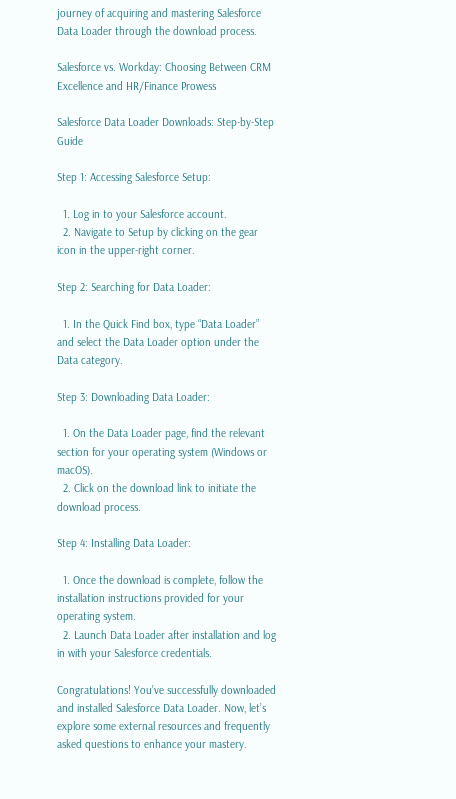journey of acquiring and mastering Salesforce Data Loader through the download process.

Salesforce vs. Workday: Choosing Between CRM Excellence and HR/Finance Prowess

Salesforce Data Loader Downloads: Step-by-Step Guide

Step 1: Accessing Salesforce Setup:

  1. Log in to your Salesforce account.
  2. Navigate to Setup by clicking on the gear icon in the upper-right corner.

Step 2: Searching for Data Loader:

  1. In the Quick Find box, type “Data Loader” and select the Data Loader option under the Data category.

Step 3: Downloading Data Loader:

  1. On the Data Loader page, find the relevant section for your operating system (Windows or macOS).
  2. Click on the download link to initiate the download process.

Step 4: Installing Data Loader:

  1. Once the download is complete, follow the installation instructions provided for your operating system.
  2. Launch Data Loader after installation and log in with your Salesforce credentials.

Congratulations! You’ve successfully downloaded and installed Salesforce Data Loader. Now, let’s explore some external resources and frequently asked questions to enhance your mastery.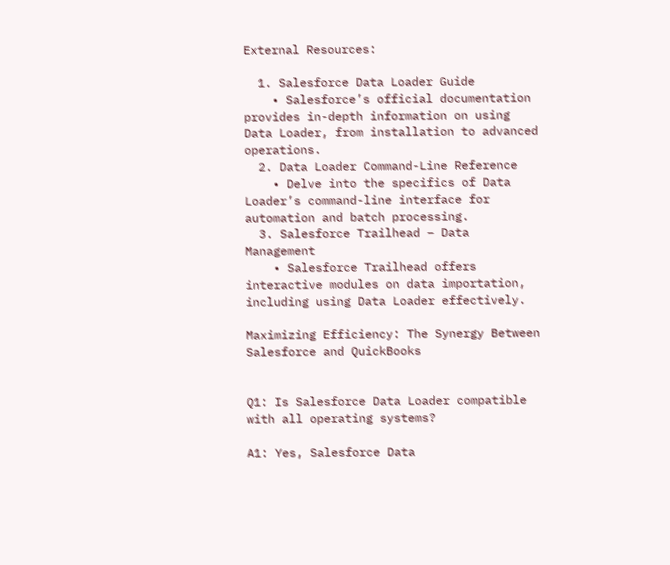External Resources:

  1. Salesforce Data Loader Guide
    • Salesforce’s official documentation provides in-depth information on using Data Loader, from installation to advanced operations.
  2. Data Loader Command-Line Reference
    • Delve into the specifics of Data Loader’s command-line interface for automation and batch processing.
  3. Salesforce Trailhead – Data Management
    • Salesforce Trailhead offers interactive modules on data importation, including using Data Loader effectively.

Maximizing Efficiency: The Synergy Between Salesforce and QuickBooks


Q1: Is Salesforce Data Loader compatible with all operating systems?

A1: Yes, Salesforce Data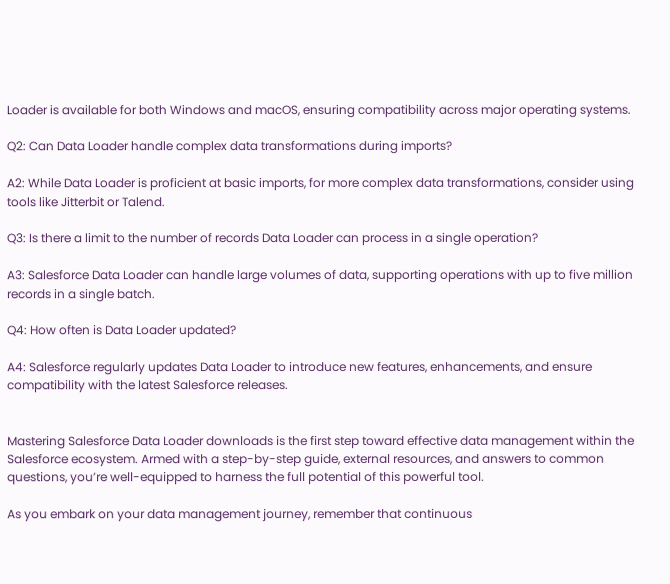Loader is available for both Windows and macOS, ensuring compatibility across major operating systems.

Q2: Can Data Loader handle complex data transformations during imports?

A2: While Data Loader is proficient at basic imports, for more complex data transformations, consider using tools like Jitterbit or Talend.

Q3: Is there a limit to the number of records Data Loader can process in a single operation?

A3: Salesforce Data Loader can handle large volumes of data, supporting operations with up to five million records in a single batch.

Q4: How often is Data Loader updated?

A4: Salesforce regularly updates Data Loader to introduce new features, enhancements, and ensure compatibility with the latest Salesforce releases.


Mastering Salesforce Data Loader downloads is the first step toward effective data management within the Salesforce ecosystem. Armed with a step-by-step guide, external resources, and answers to common questions, you’re well-equipped to harness the full potential of this powerful tool.

As you embark on your data management journey, remember that continuous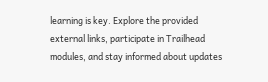learning is key. Explore the provided external links, participate in Trailhead modules, and stay informed about updates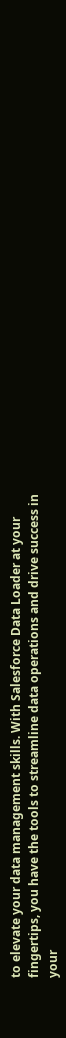to elevate your data management skills. With Salesforce Data Loader at your fingertips, you have the tools to streamline data operations and drive success in your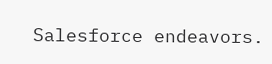Salesforce endeavors.